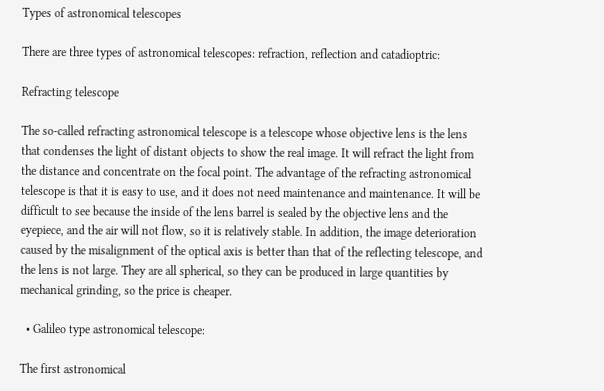Types of astronomical telescopes

There are three types of astronomical telescopes: refraction, reflection and catadioptric:

Refracting telescope

The so-called refracting astronomical telescope is a telescope whose objective lens is the lens that condenses the light of distant objects to show the real image. It will refract the light from the distance and concentrate on the focal point. The advantage of the refracting astronomical telescope is that it is easy to use, and it does not need maintenance and maintenance. It will be difficult to see because the inside of the lens barrel is sealed by the objective lens and the eyepiece, and the air will not flow, so it is relatively stable. In addition, the image deterioration caused by the misalignment of the optical axis is better than that of the reflecting telescope, and the lens is not large. They are all spherical, so they can be produced in large quantities by mechanical grinding, so the price is cheaper.

  • Galileo type astronomical telescope:

The first astronomical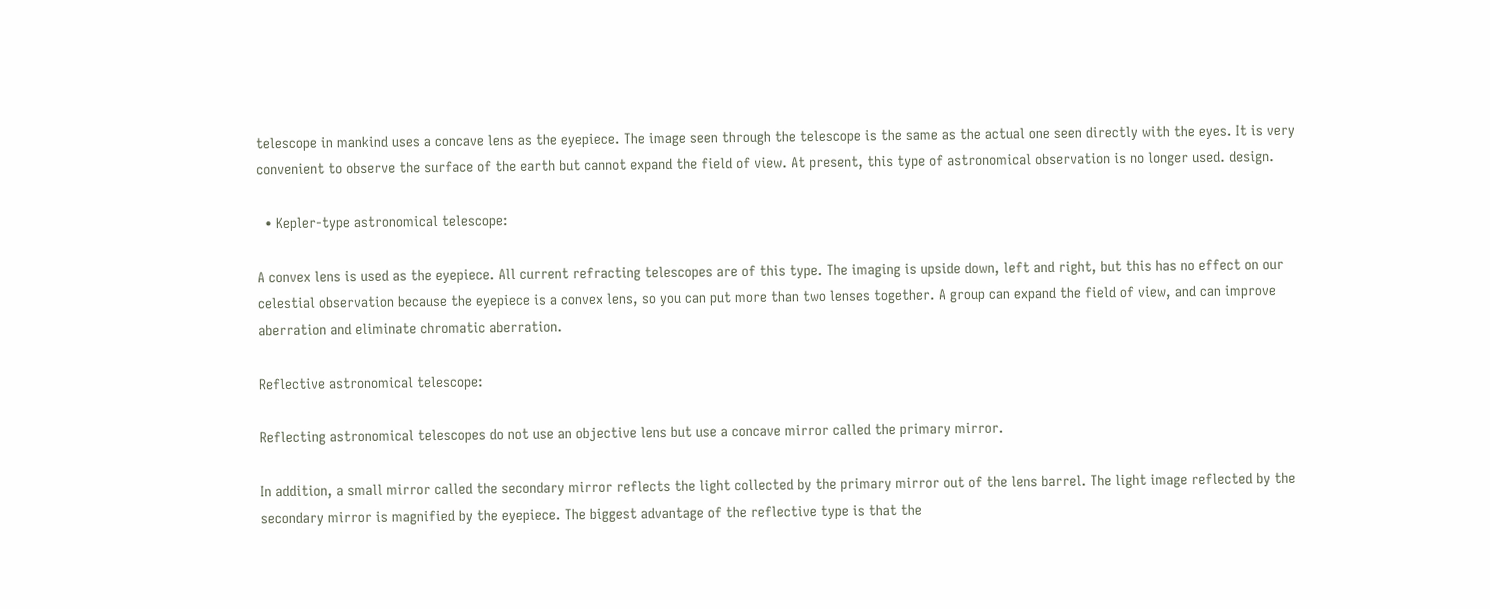telescope in mankind uses a concave lens as the eyepiece. The image seen through the telescope is the same as the actual one seen directly with the eyes. It is very convenient to observe the surface of the earth but cannot expand the field of view. At present, this type of astronomical observation is no longer used. design.

  • Kepler-type astronomical telescope:

A convex lens is used as the eyepiece. All current refracting telescopes are of this type. The imaging is upside down, left and right, but this has no effect on our celestial observation because the eyepiece is a convex lens, so you can put more than two lenses together. A group can expand the field of view, and can improve aberration and eliminate chromatic aberration.

Reflective astronomical telescope:

Reflecting astronomical telescopes do not use an objective lens but use a concave mirror called the primary mirror.

In addition, a small mirror called the secondary mirror reflects the light collected by the primary mirror out of the lens barrel. The light image reflected by the secondary mirror is magnified by the eyepiece. The biggest advantage of the reflective type is that the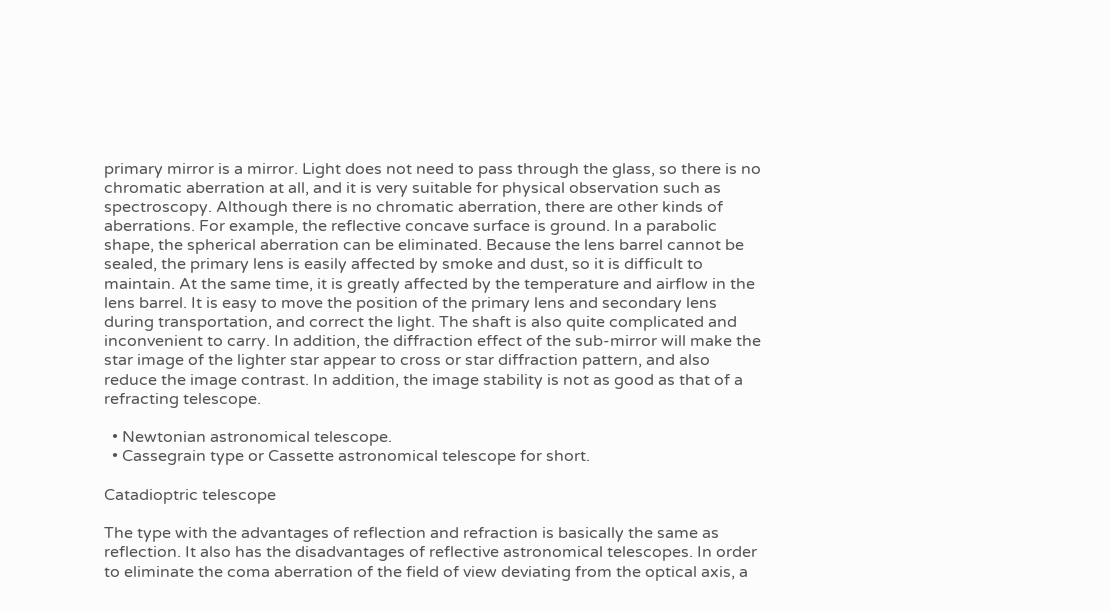primary mirror is a mirror. Light does not need to pass through the glass, so there is no chromatic aberration at all, and it is very suitable for physical observation such as spectroscopy. Although there is no chromatic aberration, there are other kinds of aberrations. For example, the reflective concave surface is ground. In a parabolic shape, the spherical aberration can be eliminated. Because the lens barrel cannot be sealed, the primary lens is easily affected by smoke and dust, so it is difficult to maintain. At the same time, it is greatly affected by the temperature and airflow in the lens barrel. It is easy to move the position of the primary lens and secondary lens during transportation, and correct the light. The shaft is also quite complicated and inconvenient to carry. In addition, the diffraction effect of the sub-mirror will make the star image of the lighter star appear to cross or star diffraction pattern, and also reduce the image contrast. In addition, the image stability is not as good as that of a refracting telescope.

  • Newtonian astronomical telescope.
  • Cassegrain type or Cassette astronomical telescope for short.

Catadioptric telescope

The type with the advantages of reflection and refraction is basically the same as reflection. It also has the disadvantages of reflective astronomical telescopes. In order to eliminate the coma aberration of the field of view deviating from the optical axis, a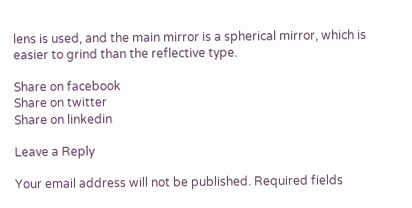lens is used, and the main mirror is a spherical mirror, which is easier to grind than the reflective type.

Share on facebook
Share on twitter
Share on linkedin

Leave a Reply

Your email address will not be published. Required fields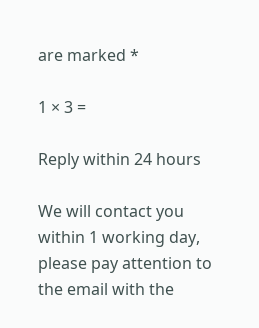are marked *

1 × 3 =

Reply within 24 hours

We will contact you within 1 working day, please pay attention to the email with the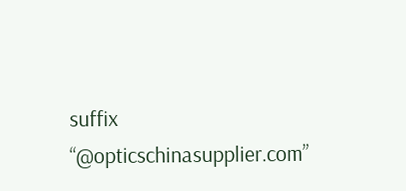suffix “@opticschinasupplier.com”